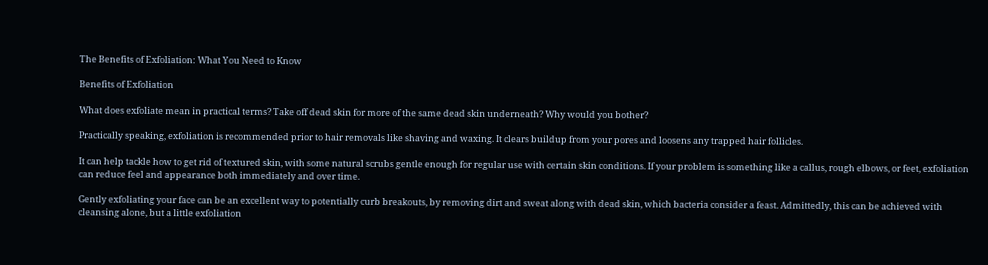The Benefits of Exfoliation: What You Need to Know

Benefits of Exfoliation

What does exfoliate mean in practical terms? Take off dead skin for more of the same dead skin underneath? Why would you bother?

Practically speaking, exfoliation is recommended prior to hair removals like shaving and waxing. It clears buildup from your pores and loosens any trapped hair follicles.

It can help tackle how to get rid of textured skin, with some natural scrubs gentle enough for regular use with certain skin conditions. If your problem is something like a callus, rough elbows, or feet, exfoliation can reduce feel and appearance both immediately and over time.

Gently exfoliating your face can be an excellent way to potentially curb breakouts, by removing dirt and sweat along with dead skin, which bacteria consider a feast. Admittedly, this can be achieved with cleansing alone, but a little exfoliation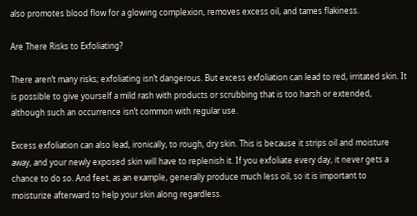also promotes blood flow for a glowing complexion, removes excess oil, and tames flakiness.

Are There Risks to Exfoliating?

There aren’t many risks; exfoliating isn’t dangerous. But excess exfoliation can lead to red, irritated skin. It is possible to give yourself a mild rash with products or scrubbing that is too harsh or extended, although such an occurrence isn’t common with regular use.

Excess exfoliation can also lead, ironically, to rough, dry skin. This is because it strips oil and moisture away, and your newly exposed skin will have to replenish it. If you exfoliate every day, it never gets a chance to do so. And feet, as an example, generally produce much less oil, so it is important to moisturize afterward to help your skin along regardless.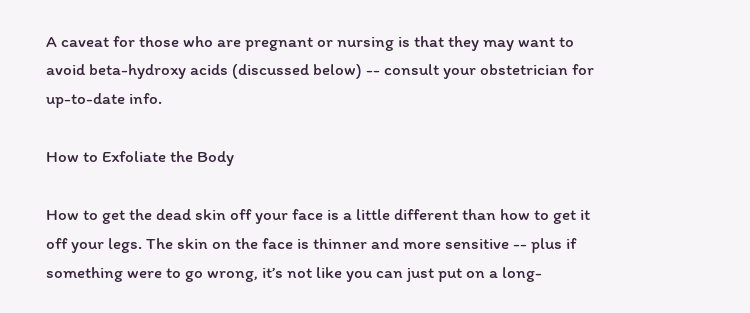A caveat for those who are pregnant or nursing is that they may want to avoid beta-hydroxy acids (discussed below) -- consult your obstetrician for up-to-date info.

How to Exfoliate the Body

How to get the dead skin off your face is a little different than how to get it off your legs. The skin on the face is thinner and more sensitive -- plus if something were to go wrong, it’s not like you can just put on a long-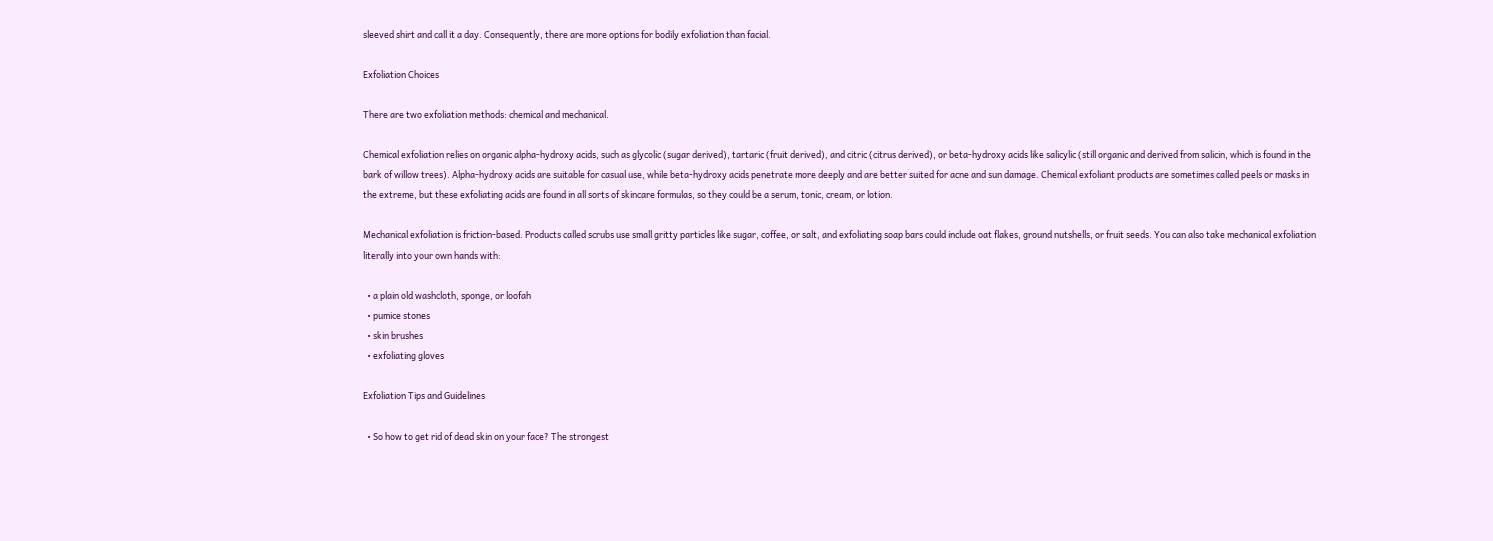sleeved shirt and call it a day. Consequently, there are more options for bodily exfoliation than facial.

Exfoliation Choices

There are two exfoliation methods: chemical and mechanical.

Chemical exfoliation relies on organic alpha-hydroxy acids, such as glycolic (sugar derived), tartaric (fruit derived), and citric (citrus derived), or beta-hydroxy acids like salicylic (still organic and derived from salicin, which is found in the bark of willow trees). Alpha-hydroxy acids are suitable for casual use, while beta-hydroxy acids penetrate more deeply and are better suited for acne and sun damage. Chemical exfoliant products are sometimes called peels or masks in the extreme, but these exfoliating acids are found in all sorts of skincare formulas, so they could be a serum, tonic, cream, or lotion.

Mechanical exfoliation is friction-based. Products called scrubs use small gritty particles like sugar, coffee, or salt, and exfoliating soap bars could include oat flakes, ground nutshells, or fruit seeds. You can also take mechanical exfoliation literally into your own hands with:

  • a plain old washcloth, sponge, or loofah
  • pumice stones
  • skin brushes
  • exfoliating gloves

Exfoliation Tips and Guidelines

  • So how to get rid of dead skin on your face? The strongest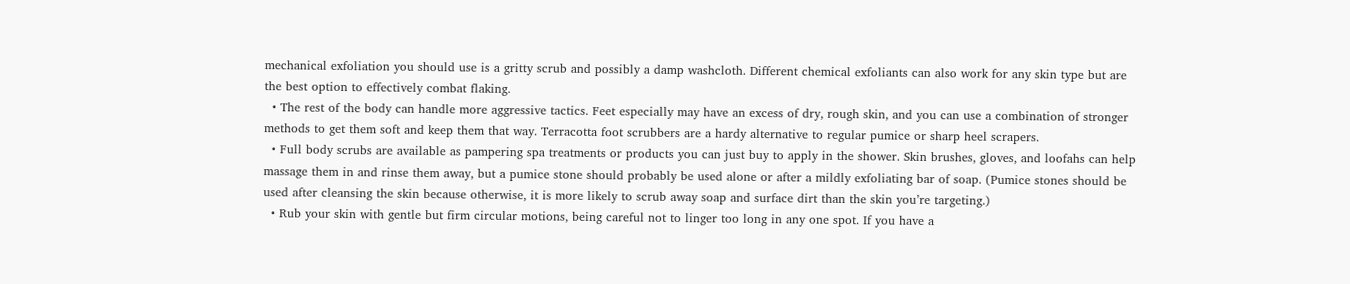mechanical exfoliation you should use is a gritty scrub and possibly a damp washcloth. Different chemical exfoliants can also work for any skin type but are the best option to effectively combat flaking.
  • The rest of the body can handle more aggressive tactics. Feet especially may have an excess of dry, rough skin, and you can use a combination of stronger methods to get them soft and keep them that way. Terracotta foot scrubbers are a hardy alternative to regular pumice or sharp heel scrapers.
  • Full body scrubs are available as pampering spa treatments or products you can just buy to apply in the shower. Skin brushes, gloves, and loofahs can help massage them in and rinse them away, but a pumice stone should probably be used alone or after a mildly exfoliating bar of soap. (Pumice stones should be used after cleansing the skin because otherwise, it is more likely to scrub away soap and surface dirt than the skin you’re targeting.)
  • Rub your skin with gentle but firm circular motions, being careful not to linger too long in any one spot. If you have a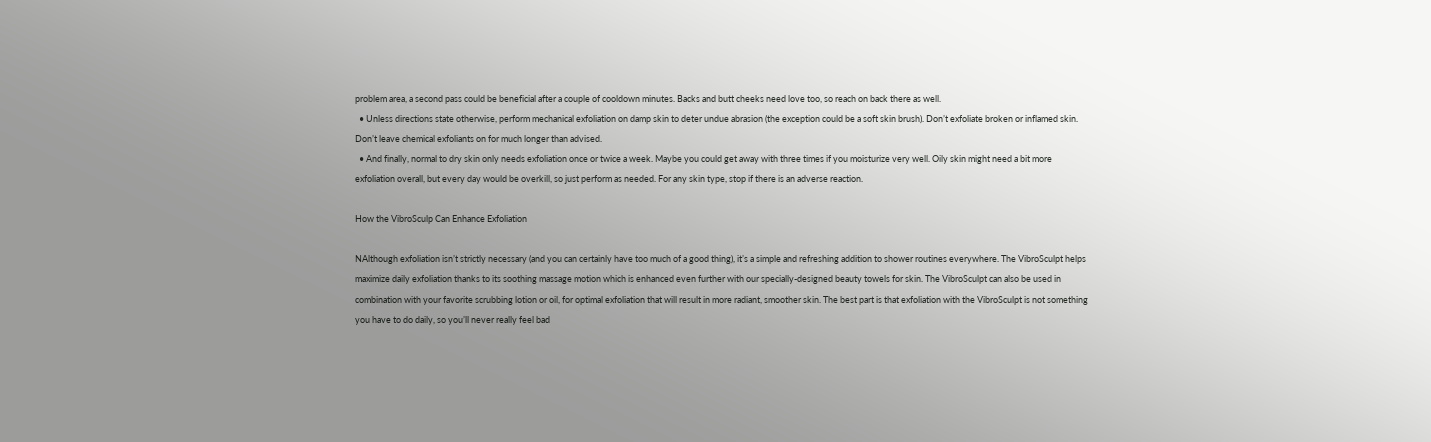problem area, a second pass could be beneficial after a couple of cooldown minutes. Backs and butt cheeks need love too, so reach on back there as well.
  • Unless directions state otherwise, perform mechanical exfoliation on damp skin to deter undue abrasion (the exception could be a soft skin brush). Don’t exfoliate broken or inflamed skin. Don’t leave chemical exfoliants on for much longer than advised.
  • And finally, normal to dry skin only needs exfoliation once or twice a week. Maybe you could get away with three times if you moisturize very well. Oily skin might need a bit more exfoliation overall, but every day would be overkill, so just perform as needed. For any skin type, stop if there is an adverse reaction.

How the VibroSculp Can Enhance Exfoliation

NAlthough exfoliation isn’t strictly necessary (and you can certainly have too much of a good thing), it’s a simple and refreshing addition to shower routines everywhere. The VibroSculpt helps maximize daily exfoliation thanks to its soothing massage motion which is enhanced even further with our specially-designed beauty towels for skin. The VibroSculpt can also be used in combination with your favorite scrubbing lotion or oil, for optimal exfoliation that will result in more radiant, smoother skin. The best part is that exfoliation with the VibroSculpt is not something you have to do daily, so you’ll never really feel bad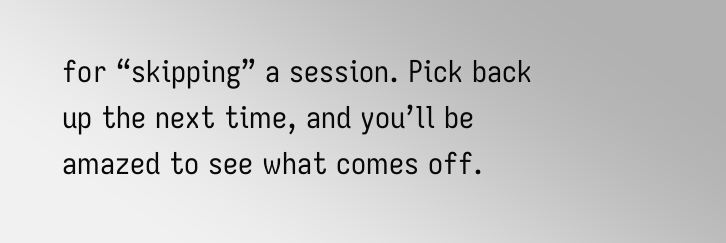for “skipping” a session. Pick back up the next time, and you’ll be amazed to see what comes off.